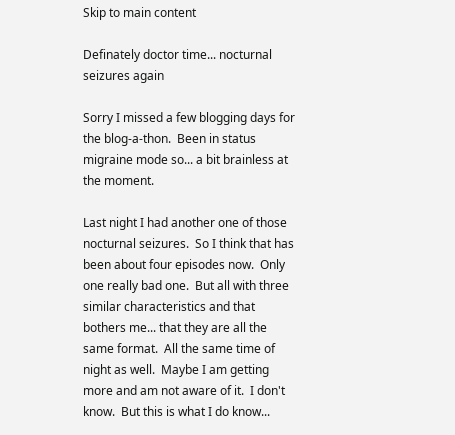Skip to main content

Definately doctor time... nocturnal seizures again

Sorry I missed a few blogging days for the blog-a-thon.  Been in status migraine mode so... a bit brainless at the moment.

Last night I had another one of those nocturnal seizures.  So I think that has been about four episodes now.  Only one really bad one.  But all with three similar characteristics and that bothers me... that they are all the same format.  All the same time of night as well.  Maybe I am getting more and am not aware of it.  I don't know.  But this is what I do know...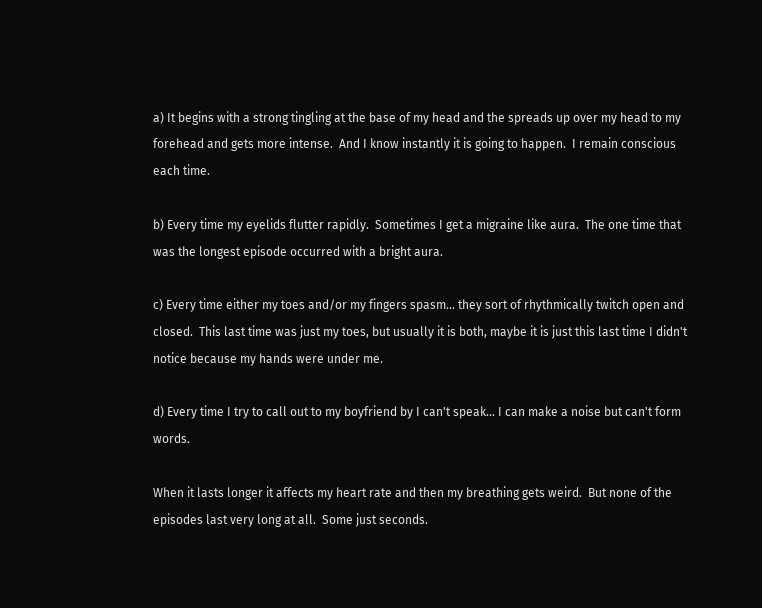a) It begins with a strong tingling at the base of my head and the spreads up over my head to my forehead and gets more intense.  And I know instantly it is going to happen.  I remain conscious each time.

b) Every time my eyelids flutter rapidly.  Sometimes I get a migraine like aura.  The one time that was the longest episode occurred with a bright aura.

c) Every time either my toes and/or my fingers spasm... they sort of rhythmically twitch open and closed.  This last time was just my toes, but usually it is both, maybe it is just this last time I didn't notice because my hands were under me.

d) Every time I try to call out to my boyfriend by I can't speak... I can make a noise but can't form words.

When it lasts longer it affects my heart rate and then my breathing gets weird.  But none of the episodes last very long at all.  Some just seconds.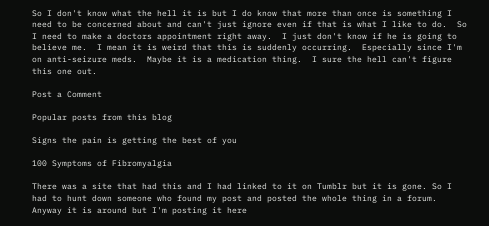So I don't know what the hell it is but I do know that more than once is something I need to be concerned about and can't just ignore even if that is what I like to do.  So I need to make a doctors appointment right away.  I just don't know if he is going to believe me.  I mean it is weird that this is suddenly occurring.  Especially since I'm on anti-seizure meds.  Maybe it is a medication thing.  I sure the hell can't figure this one out.

Post a Comment

Popular posts from this blog

Signs the pain is getting the best of you

100 Symptoms of Fibromyalgia

There was a site that had this and I had linked to it on Tumblr but it is gone. So I had to hunt down someone who found my post and posted the whole thing in a forum. Anyway it is around but I'm posting it here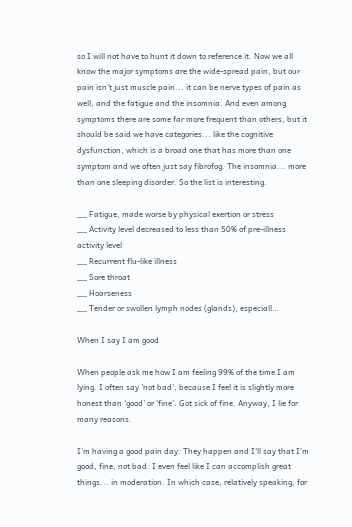so I will not have to hunt it down to reference it. Now we all know the major symptoms are the wide-spread pain, but our pain isn't just muscle pain... it can be nerve types of pain as well, and the fatigue and the insomnia. And even among symptoms there are some far more frequent than others, but it should be said we have categories... like the cognitive dysfunction, which is a broad one that has more than one symptom and we often just say fibrofog. The insomnia... more than one sleeping disorder. So the list is interesting.

__ Fatigue, made worse by physical exertion or stress
__ Activity level decreased to less than 50% of pre-illness activity level
__ Recurrent flu-like illness
__ Sore throat
__ Hoarseness
__ Tender or swollen lymph nodes (glands), especiall…

When I say I am good

When people ask me how I am feeling 99% of the time I am lying. I often say 'not bad', because I feel it is slightly more honest than 'good' or 'fine'. Got sick of fine. Anyway, I lie for many reasons.

I'm having a good pain day: They happen and I'll say that I'm good, fine, not bad. I even feel like I can accomplish great things... in moderation. In which case, relatively speaking, for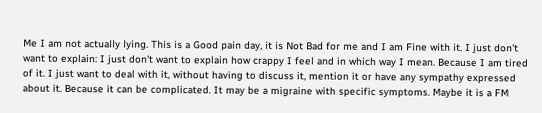Me I am not actually lying. This is a Good pain day, it is Not Bad for me and I am Fine with it. I just don't want to explain: I just don't want to explain how crappy I feel and in which way I mean. Because I am tired of it. I just want to deal with it, without having to discuss it, mention it or have any sympathy expressed about it. Because it can be complicated. It may be a migraine with specific symptoms. Maybe it is a FM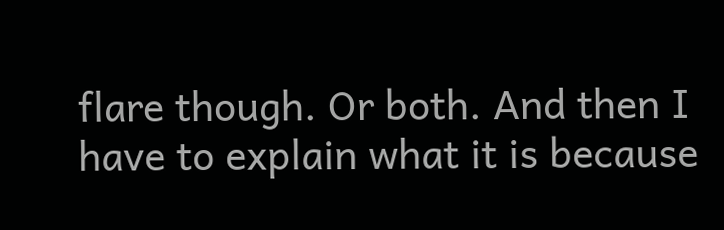flare though. Or both. And then I have to explain what it is because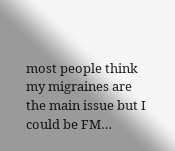most people think my migraines are the main issue but I could be FM…